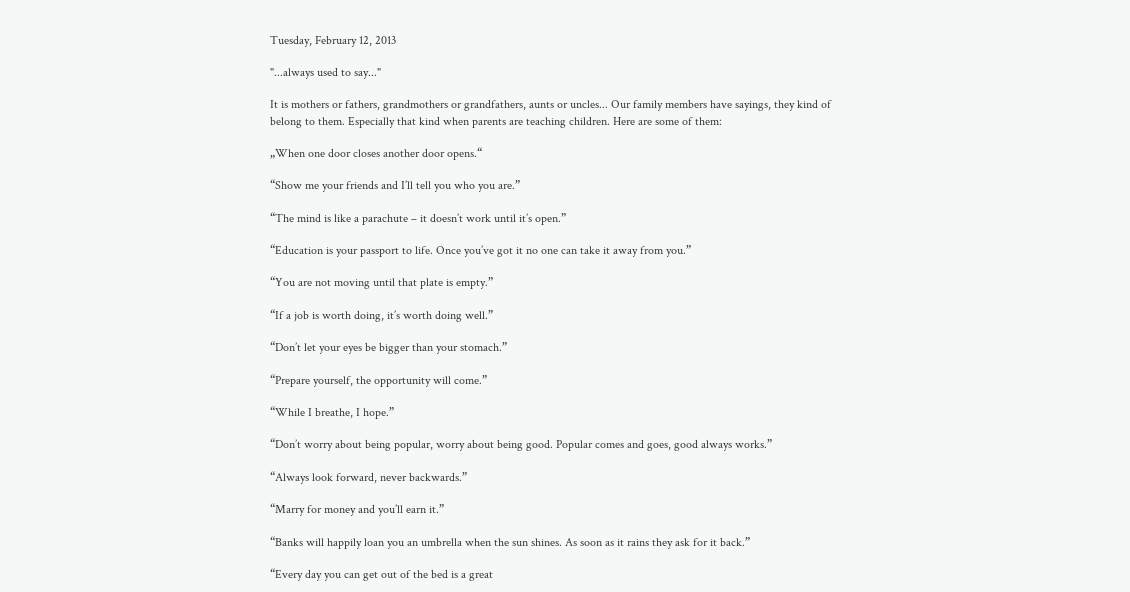Tuesday, February 12, 2013

"...always used to say..."

It is mothers or fathers, grandmothers or grandfathers, aunts or uncles... Our family members have sayings, they kind of belong to them. Especially that kind when parents are teaching children. Here are some of them:

„When one door closes another door opens.“

“Show me your friends and I’ll tell you who you are.”

“The mind is like a parachute – it doesn’t work until it’s open.”

“Education is your passport to life. Once you’ve got it no one can take it away from you.”

“You are not moving until that plate is empty.”

“If a job is worth doing, it’s worth doing well.”

“Don’t let your eyes be bigger than your stomach.”

“Prepare yourself, the opportunity will come.”

“While I breathe, I hope.”

“Don’t worry about being popular, worry about being good. Popular comes and goes, good always works.”

“Always look forward, never backwards.”

“Marry for money and you’ll earn it.”

“Banks will happily loan you an umbrella when the sun shines. As soon as it rains they ask for it back.”

“Every day you can get out of the bed is a great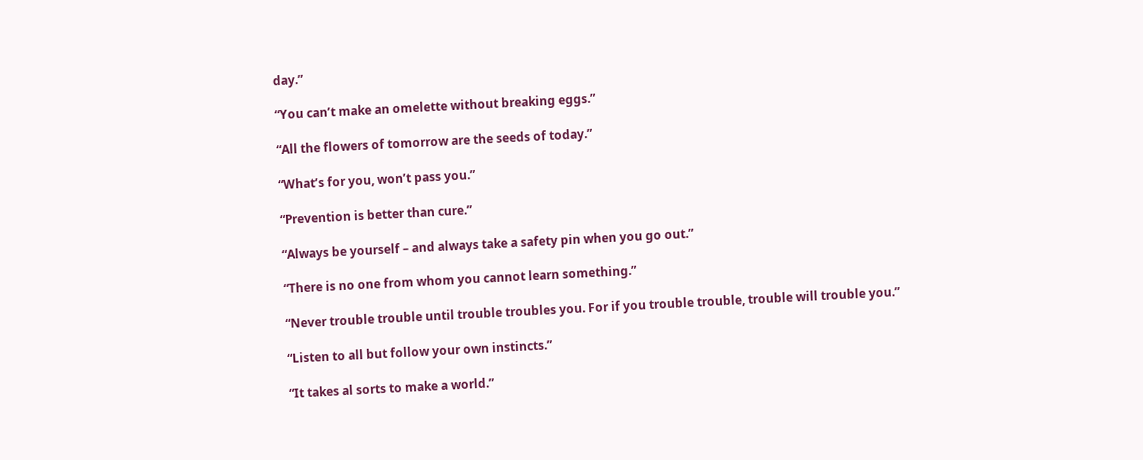day.”

“You can’t make an omelette without breaking eggs.”

“All the flowers of tomorrow are the seeds of today.”

“What’s for you, won’t pass you.”

“Prevention is better than cure.”

“Always be yourself – and always take a safety pin when you go out.”

“There is no one from whom you cannot learn something.”

“Never trouble trouble until trouble troubles you. For if you trouble trouble, trouble will trouble you.”

“Listen to all but follow your own instincts.”

“It takes al sorts to make a world.”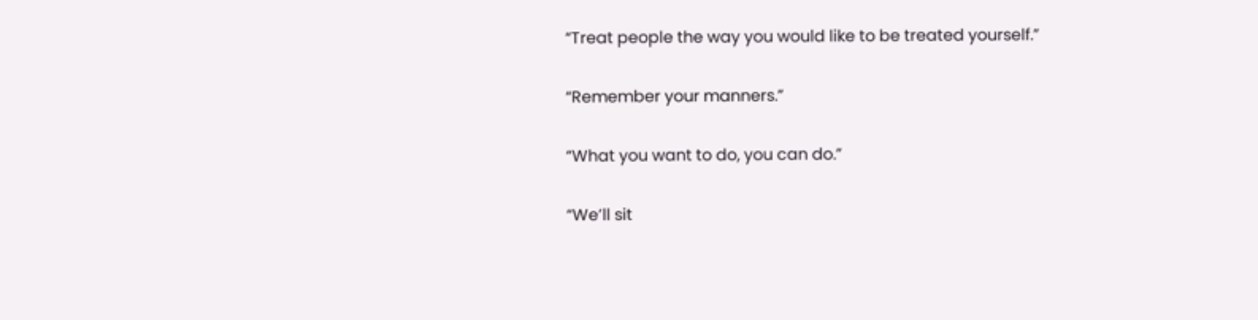“Treat people the way you would like to be treated yourself.”

“Remember your manners.”

“What you want to do, you can do.”

“We’ll sit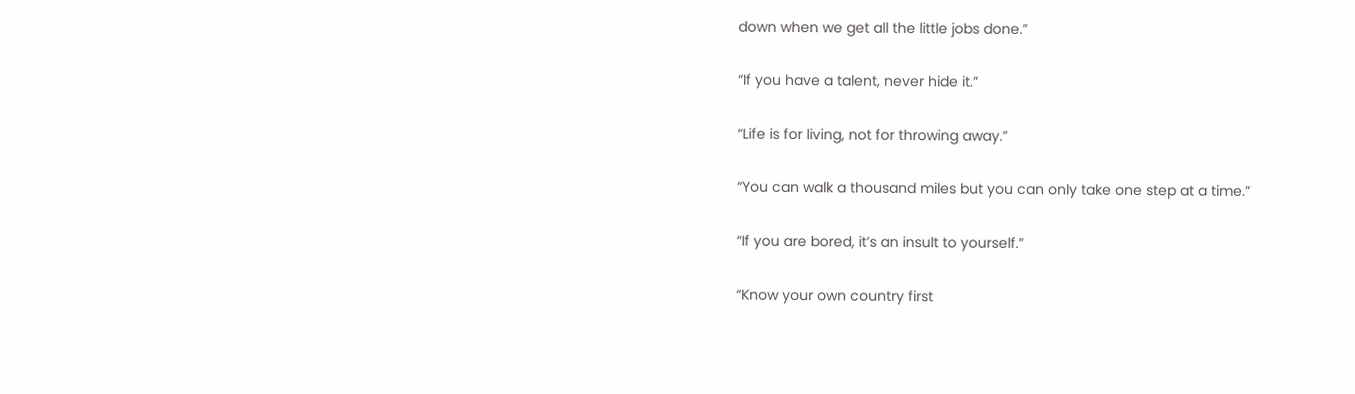down when we get all the little jobs done.”

“If you have a talent, never hide it.”

“Life is for living, not for throwing away.”

“You can walk a thousand miles but you can only take one step at a time.”

“If you are bored, it’s an insult to yourself.”

“Know your own country first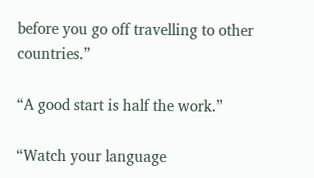before you go off travelling to other countries.”

“A good start is half the work.”

“Watch your language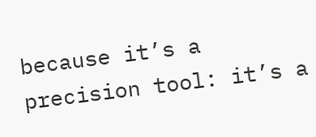because it’s a precision tool: it’s a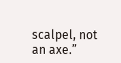scalpel, not an axe.”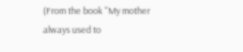(From the book "My mother always used to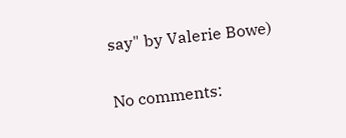say" by Valerie Bowe)

No comments: